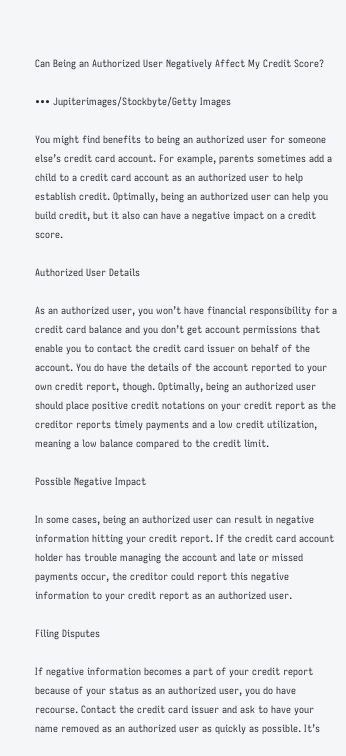Can Being an Authorized User Negatively Affect My Credit Score?

••• Jupiterimages/Stockbyte/Getty Images

You might find benefits to being an authorized user for someone else’s credit card account. For example, parents sometimes add a child to a credit card account as an authorized user to help establish credit. Optimally, being an authorized user can help you build credit, but it also can have a negative impact on a credit score.

Authorized User Details

As an authorized user, you won’t have financial responsibility for a credit card balance and you don’t get account permissions that enable you to contact the credit card issuer on behalf of the account. You do have the details of the account reported to your own credit report, though. Optimally, being an authorized user should place positive credit notations on your credit report as the creditor reports timely payments and a low credit utilization, meaning a low balance compared to the credit limit.

Possible Negative Impact

In some cases, being an authorized user can result in negative information hitting your credit report. If the credit card account holder has trouble managing the account and late or missed payments occur, the creditor could report this negative information to your credit report as an authorized user.

Filing Disputes

If negative information becomes a part of your credit report because of your status as an authorized user, you do have recourse. Contact the credit card issuer and ask to have your name removed as an authorized user as quickly as possible. It’s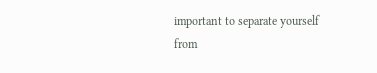important to separate yourself from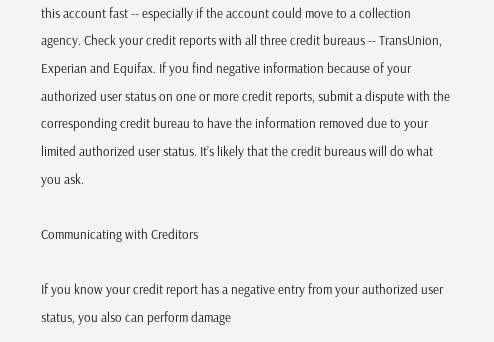this account fast -- especially if the account could move to a collection agency. Check your credit reports with all three credit bureaus -- TransUnion, Experian and Equifax. If you find negative information because of your authorized user status on one or more credit reports, submit a dispute with the corresponding credit bureau to have the information removed due to your limited authorized user status. It’s likely that the credit bureaus will do what you ask.

Communicating with Creditors

If you know your credit report has a negative entry from your authorized user status, you also can perform damage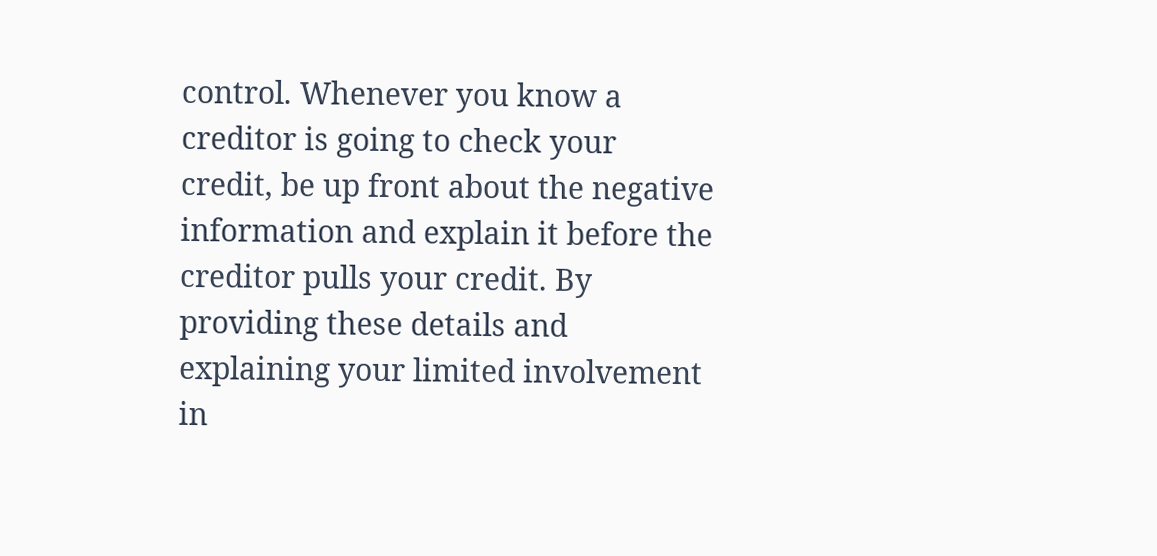control. Whenever you know a creditor is going to check your credit, be up front about the negative information and explain it before the creditor pulls your credit. By providing these details and explaining your limited involvement in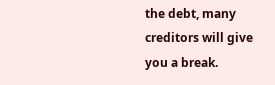the debt, many creditors will give you a break.